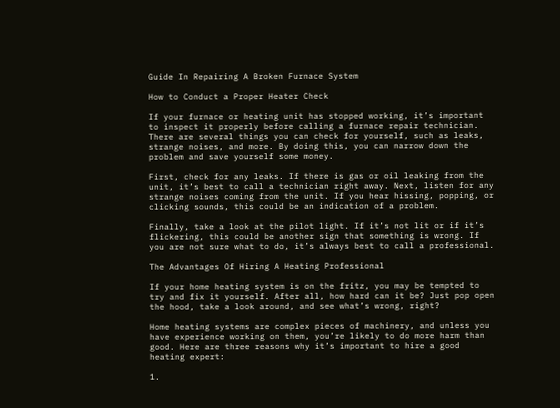Guide In Repairing A Broken Furnace System

How to Conduct a Proper Heater Check

If your furnace or heating unit has stopped working, it’s important to inspect it properly before calling a furnace repair technician. There are several things you can check for yourself, such as leaks, strange noises, and more. By doing this, you can narrow down the problem and save yourself some money.

First, check for any leaks. If there is gas or oil leaking from the unit, it’s best to call a technician right away. Next, listen for any strange noises coming from the unit. If you hear hissing, popping, or clicking sounds, this could be an indication of a problem.

Finally, take a look at the pilot light. If it’s not lit or if it’s flickering, this could be another sign that something is wrong. If you are not sure what to do, it’s always best to call a professional.

The Advantages Of Hiring A Heating Professional

If your home heating system is on the fritz, you may be tempted to try and fix it yourself. After all, how hard can it be? Just pop open the hood, take a look around, and see what’s wrong, right?

Home heating systems are complex pieces of machinery, and unless you have experience working on them, you’re likely to do more harm than good. Here are three reasons why it’s important to hire a good heating expert:

1.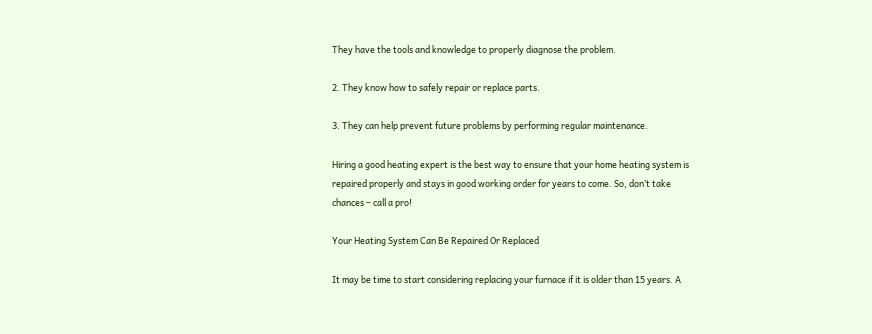They have the tools and knowledge to properly diagnose the problem.

2. They know how to safely repair or replace parts.

3. They can help prevent future problems by performing regular maintenance.

Hiring a good heating expert is the best way to ensure that your home heating system is repaired properly and stays in good working order for years to come. So, don’t take chances – call a pro!

Your Heating System Can Be Repaired Or Replaced

It may be time to start considering replacing your furnace if it is older than 15 years. A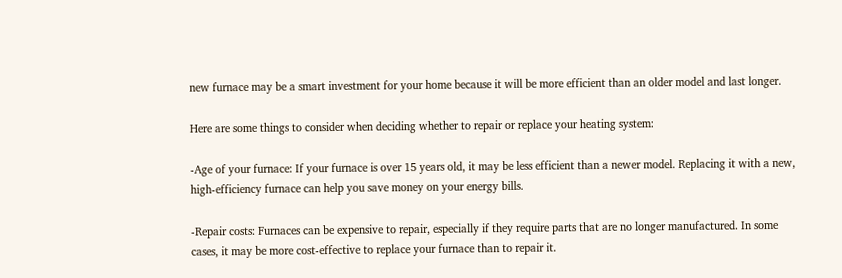new furnace may be a smart investment for your home because it will be more efficient than an older model and last longer.

Here are some things to consider when deciding whether to repair or replace your heating system:

-Age of your furnace: If your furnace is over 15 years old, it may be less efficient than a newer model. Replacing it with a new, high-efficiency furnace can help you save money on your energy bills.

-Repair costs: Furnaces can be expensive to repair, especially if they require parts that are no longer manufactured. In some cases, it may be more cost-effective to replace your furnace than to repair it.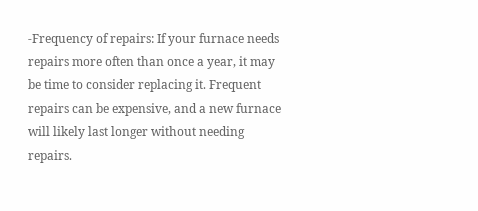-Frequency of repairs: If your furnace needs repairs more often than once a year, it may be time to consider replacing it. Frequent repairs can be expensive, and a new furnace will likely last longer without needing repairs.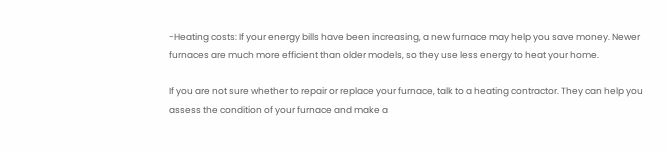-Heating costs: If your energy bills have been increasing, a new furnace may help you save money. Newer furnaces are much more efficient than older models, so they use less energy to heat your home.

If you are not sure whether to repair or replace your furnace, talk to a heating contractor. They can help you assess the condition of your furnace and make a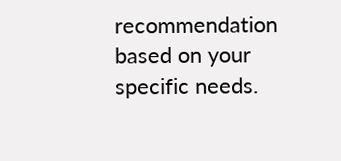recommendation based on your specific needs.